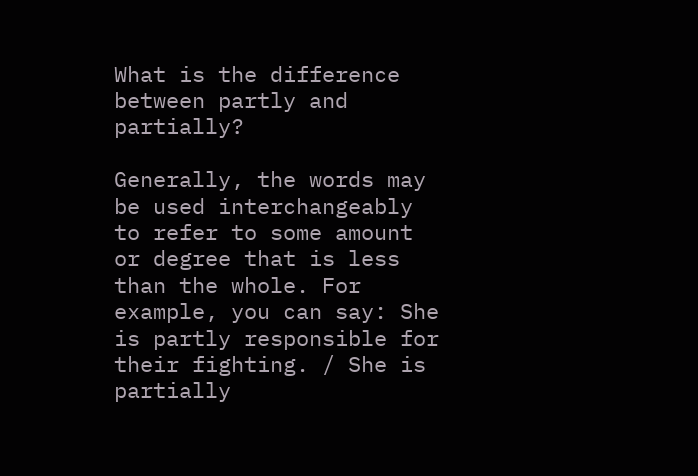What is the difference between partly and partially?

Generally, the words may be used interchangeably to refer to some amount or degree that is less than the whole. For example, you can say: She is partly responsible for their fighting. / She is partially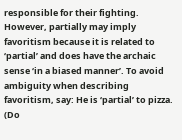responsible for their fighting. However, partially may imply favoritism because it is related to ‘partial’ and does have the archaic sense ‘in a biased manner’. To avoid ambiguity when describing favoritism, say: He is ‘partial’ to pizza. (Do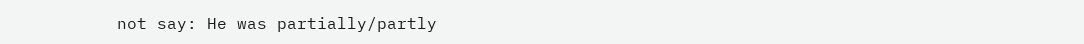not say: He was partially/partly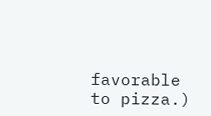favorable to pizza.)